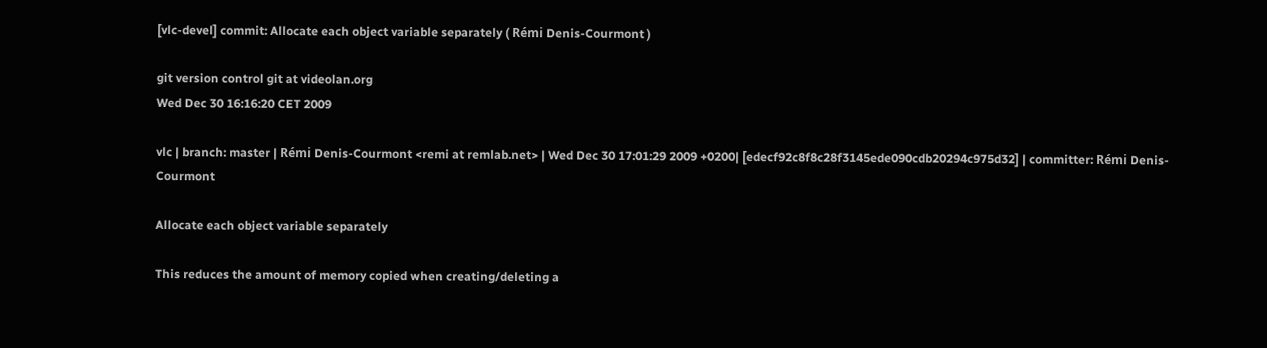[vlc-devel] commit: Allocate each object variable separately ( Rémi Denis-Courmont )

git version control git at videolan.org
Wed Dec 30 16:16:20 CET 2009

vlc | branch: master | Rémi Denis-Courmont <remi at remlab.net> | Wed Dec 30 17:01:29 2009 +0200| [edecf92c8f8c28f3145ede090cdb20294c975d32] | committer: Rémi Denis-Courmont

Allocate each object variable separately

This reduces the amount of memory copied when creating/deleting a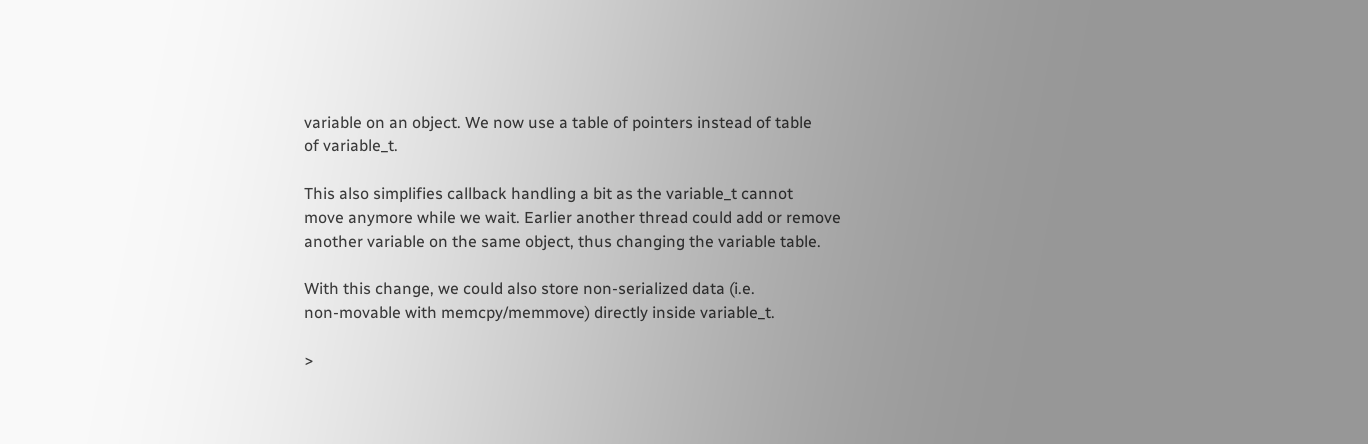variable on an object. We now use a table of pointers instead of table
of variable_t.

This also simplifies callback handling a bit as the variable_t cannot
move anymore while we wait. Earlier another thread could add or remove
another variable on the same object, thus changing the variable table.

With this change, we could also store non-serialized data (i.e.
non-movable with memcpy/memmove) directly inside variable_t.

>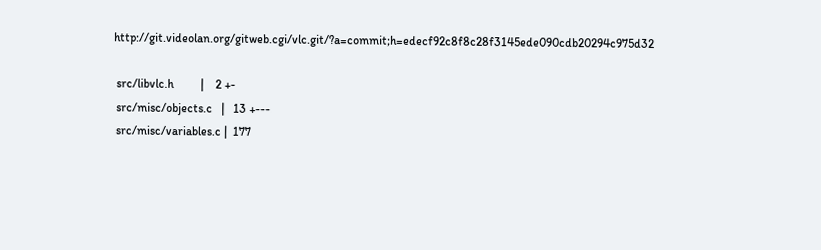http://git.videolan.org/gitweb.cgi/vlc.git/?a=commit;h=edecf92c8f8c28f3145ede090cdb20294c975d32

 src/libvlc.h         |    2 +-
 src/misc/objects.c   |   13 +---
 src/misc/variables.c |  177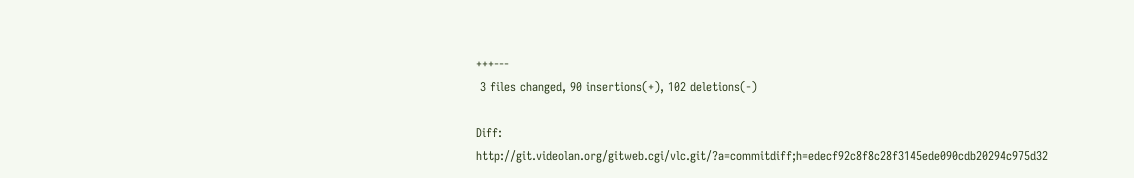+++---
 3 files changed, 90 insertions(+), 102 deletions(-)

Diff:   http://git.videolan.org/gitweb.cgi/vlc.git/?a=commitdiff;h=edecf92c8f8c28f3145ede090cdb20294c975d32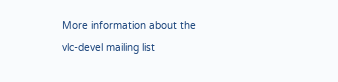More information about the vlc-devel mailing list